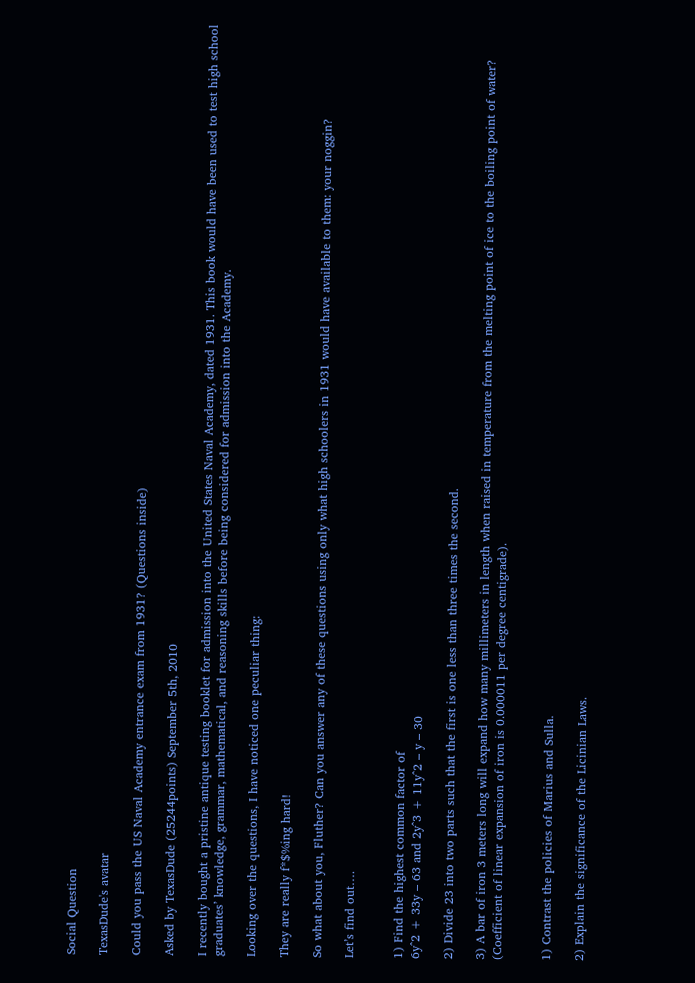Social Question

TexasDude's avatar

Could you pass the US Naval Academy entrance exam from 1931? (Questions inside)

Asked by TexasDude (25244points) September 5th, 2010

I recently bought a pristine antique testing booklet for admission into the United States Naval Academy, dated 1931. This book would have been used to test high school graduates’ knowledge, grammar, mathematical, and reasoning skills before being considered for admission into the Academy.

Looking over the questions, I have noticed one peculiar thing:

They are really f*$%ing hard!

So what about you, Fluther? Can you answer any of these questions using only what high schoolers in 1931 would have available to them: your noggin?

Let’s find out….


1) Find the highest common factor of
6y^2 + 33y – 63 and 2y^3 + 11y^2 – y – 30

2) Divide 23 into two parts such that the first is one less than three times the second.

3) A bar of iron 3 meters long will expand how many millimeters in length when raised in temperature from the melting point of ice to the boiling point of water? (Coefficient of linear expansion of iron is 0.000011 per degree centigrade).


1) Contrast the policies of Marius and Sulla.

2) Explain the significance of the Licinian Laws.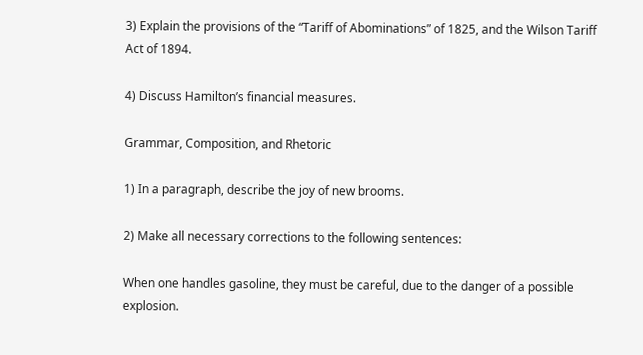3) Explain the provisions of the “Tariff of Abominations” of 1825, and the Wilson Tariff Act of 1894.

4) Discuss Hamilton’s financial measures.

Grammar, Composition, and Rhetoric

1) In a paragraph, describe the joy of new brooms.

2) Make all necessary corrections to the following sentences:

When one handles gasoline, they must be careful, due to the danger of a possible explosion.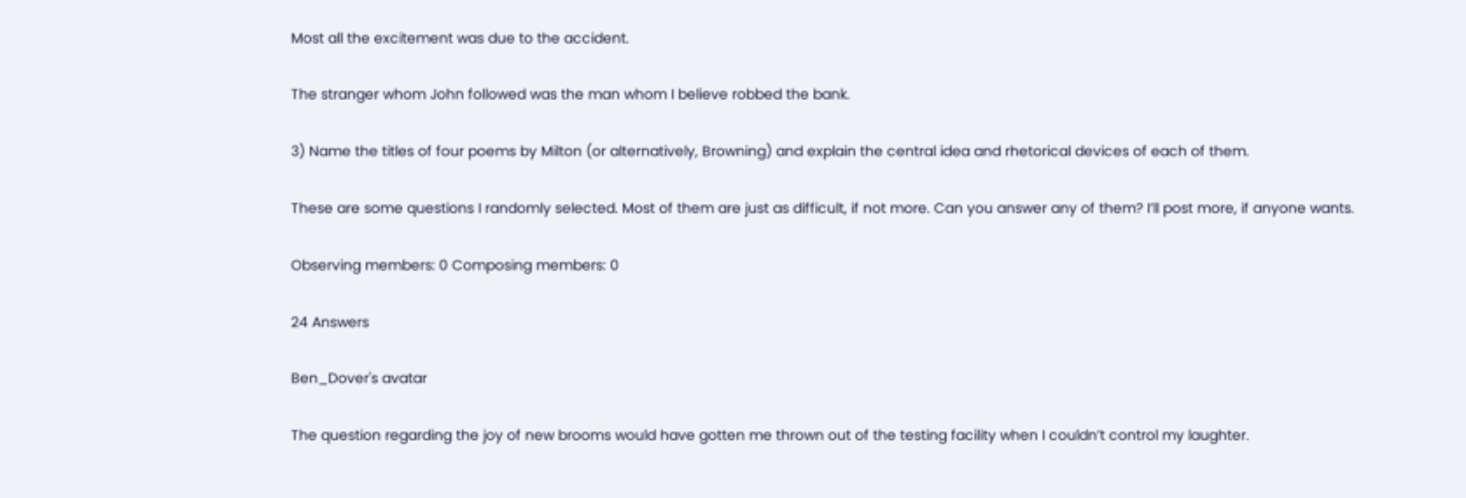Most all the excitement was due to the accident.

The stranger whom John followed was the man whom I believe robbed the bank.

3) Name the titles of four poems by Milton (or alternatively, Browning) and explain the central idea and rhetorical devices of each of them.

These are some questions I randomly selected. Most of them are just as difficult, if not more. Can you answer any of them? I’ll post more, if anyone wants.

Observing members: 0 Composing members: 0

24 Answers

Ben_Dover's avatar

The question regarding the joy of new brooms would have gotten me thrown out of the testing facility when I couldn’t control my laughter.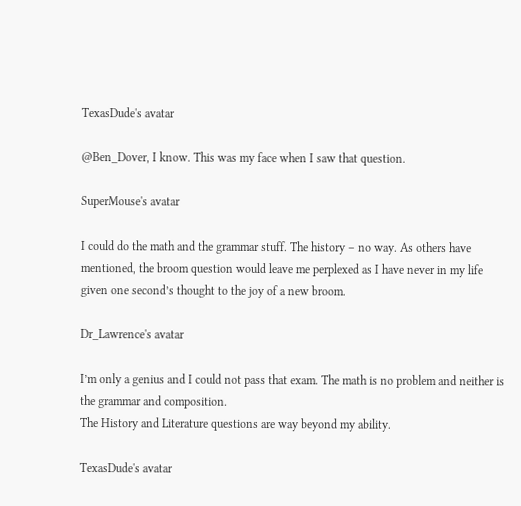TexasDude's avatar

@Ben_Dover, I know. This was my face when I saw that question.

SuperMouse's avatar

I could do the math and the grammar stuff. The history – no way. As others have mentioned, the broom question would leave me perplexed as I have never in my life given one second’s thought to the joy of a new broom.

Dr_Lawrence's avatar

I’m only a genius and I could not pass that exam. The math is no problem and neither is the grammar and composition.
The History and Literature questions are way beyond my ability.

TexasDude's avatar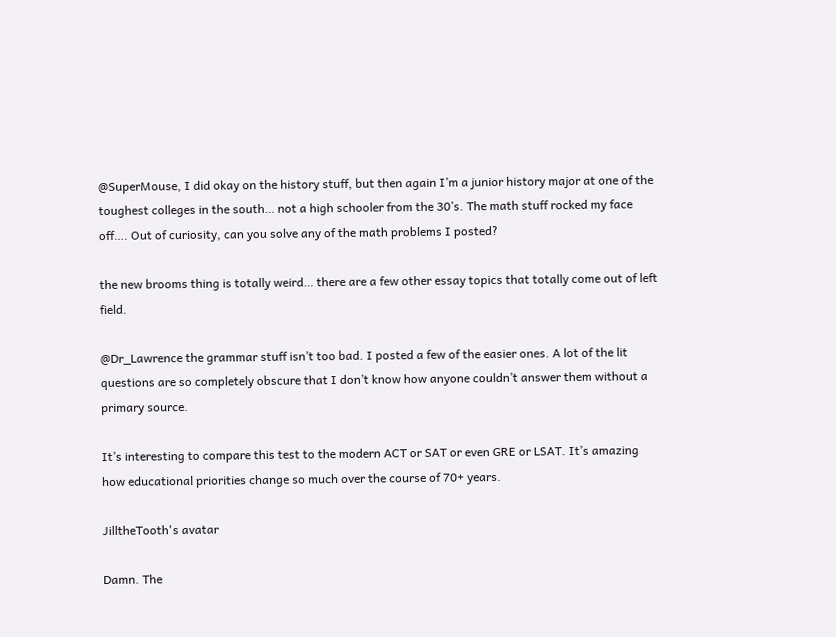@SuperMouse, I did okay on the history stuff, but then again I’m a junior history major at one of the toughest colleges in the south… not a high schooler from the 30’s. The math stuff rocked my face off…. Out of curiosity, can you solve any of the math problems I posted?

the new brooms thing is totally weird… there are a few other essay topics that totally come out of left field.

@Dr_Lawrence the grammar stuff isn’t too bad. I posted a few of the easier ones. A lot of the lit questions are so completely obscure that I don’t know how anyone couldn’t answer them without a primary source.

It’s interesting to compare this test to the modern ACT or SAT or even GRE or LSAT. It’s amazing how educational priorities change so much over the course of 70+ years.

JilltheTooth's avatar

Damn. The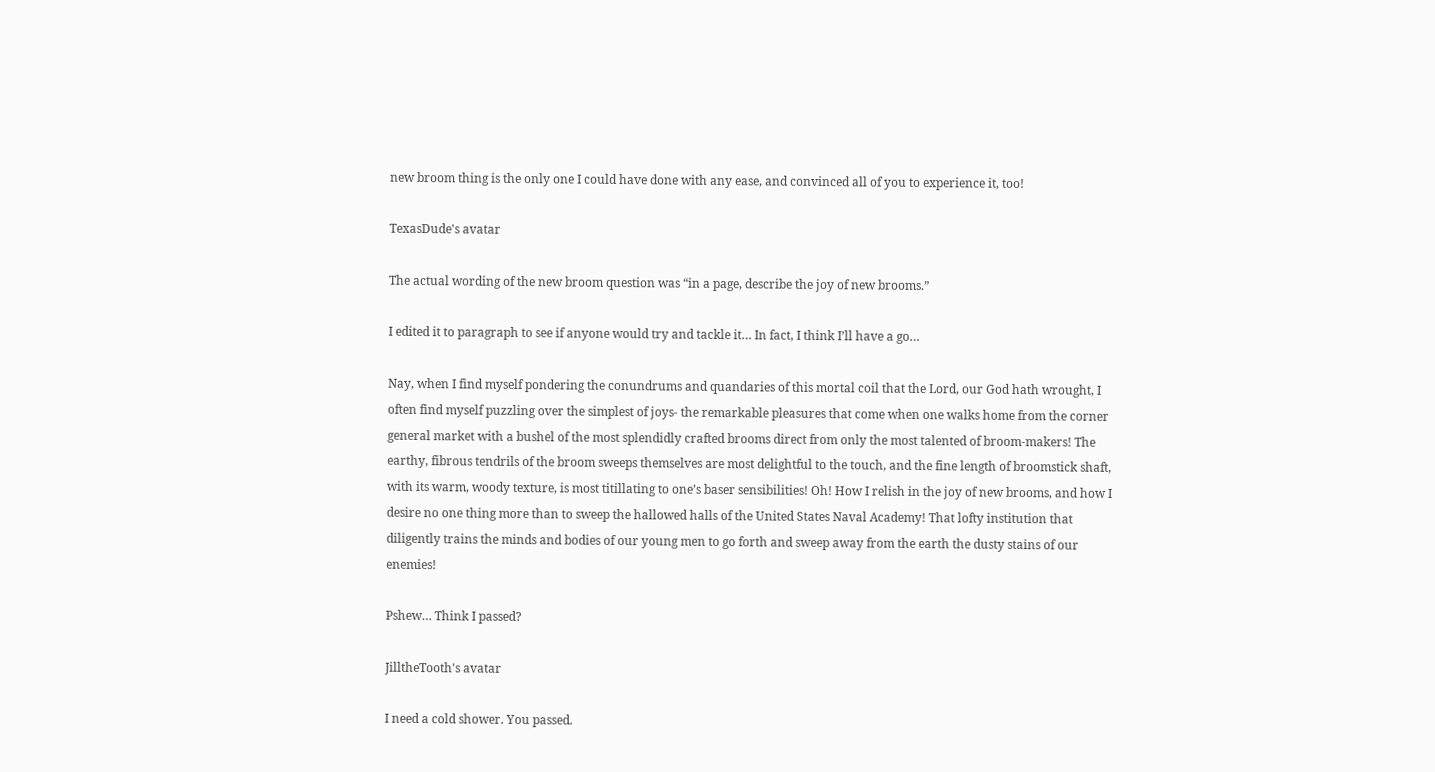new broom thing is the only one I could have done with any ease, and convinced all of you to experience it, too!

TexasDude's avatar

The actual wording of the new broom question was “in a page, describe the joy of new brooms.”

I edited it to paragraph to see if anyone would try and tackle it… In fact, I think I’ll have a go…

Nay, when I find myself pondering the conundrums and quandaries of this mortal coil that the Lord, our God hath wrought, I often find myself puzzling over the simplest of joys- the remarkable pleasures that come when one walks home from the corner general market with a bushel of the most splendidly crafted brooms direct from only the most talented of broom-makers! The earthy, fibrous tendrils of the broom sweeps themselves are most delightful to the touch, and the fine length of broomstick shaft, with its warm, woody texture, is most titillating to one’s baser sensibilities! Oh! How I relish in the joy of new brooms, and how I desire no one thing more than to sweep the hallowed halls of the United States Naval Academy! That lofty institution that diligently trains the minds and bodies of our young men to go forth and sweep away from the earth the dusty stains of our enemies!

Pshew… Think I passed?

JilltheTooth's avatar

I need a cold shower. You passed.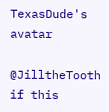TexasDude's avatar

@JilltheTooth if this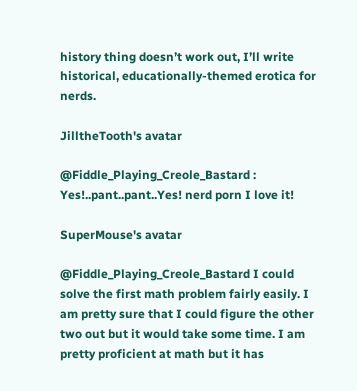history thing doesn’t work out, I’ll write historical, educationally-themed erotica for nerds.

JilltheTooth's avatar

@Fiddle_Playing_Creole_Bastard : Yes!..pant..pant..Yes! nerd porn I love it!

SuperMouse's avatar

@Fiddle_Playing_Creole_Bastard I could solve the first math problem fairly easily. I am pretty sure that I could figure the other two out but it would take some time. I am pretty proficient at math but it has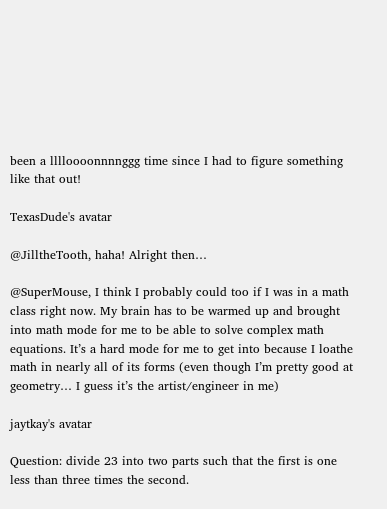been a lllloooonnnnggg time since I had to figure something like that out!

TexasDude's avatar

@JilltheTooth, haha! Alright then…

@SuperMouse, I think I probably could too if I was in a math class right now. My brain has to be warmed up and brought into math mode for me to be able to solve complex math equations. It’s a hard mode for me to get into because I loathe math in nearly all of its forms (even though I’m pretty good at geometry… I guess it’s the artist/engineer in me)

jaytkay's avatar

Question: divide 23 into two parts such that the first is one less than three times the second.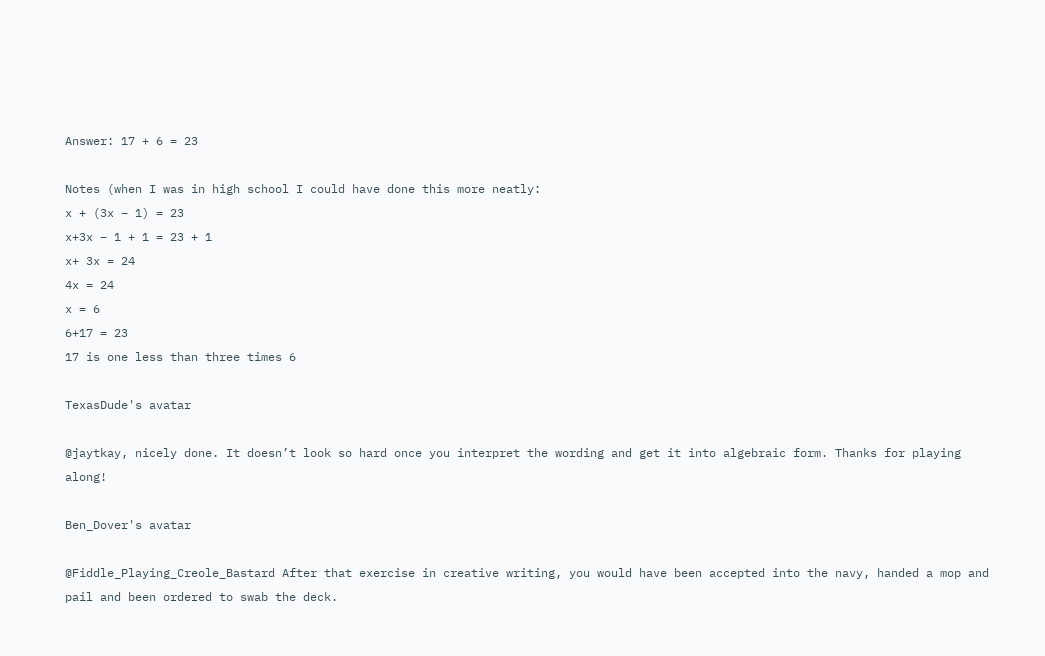Answer: 17 + 6 = 23

Notes (when I was in high school I could have done this more neatly:
x + (3x – 1) = 23
x+3x – 1 + 1 = 23 + 1
x+ 3x = 24
4x = 24
x = 6
6+17 = 23
17 is one less than three times 6

TexasDude's avatar

@jaytkay, nicely done. It doesn’t look so hard once you interpret the wording and get it into algebraic form. Thanks for playing along!

Ben_Dover's avatar

@Fiddle_Playing_Creole_Bastard After that exercise in creative writing, you would have been accepted into the navy, handed a mop and pail and been ordered to swab the deck.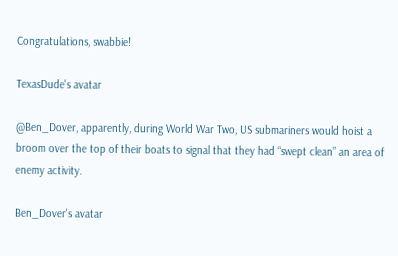Congratulations, swabbie!

TexasDude's avatar

@Ben_Dover, apparently, during World War Two, US submariners would hoist a broom over the top of their boats to signal that they had “swept clean” an area of enemy activity.

Ben_Dover's avatar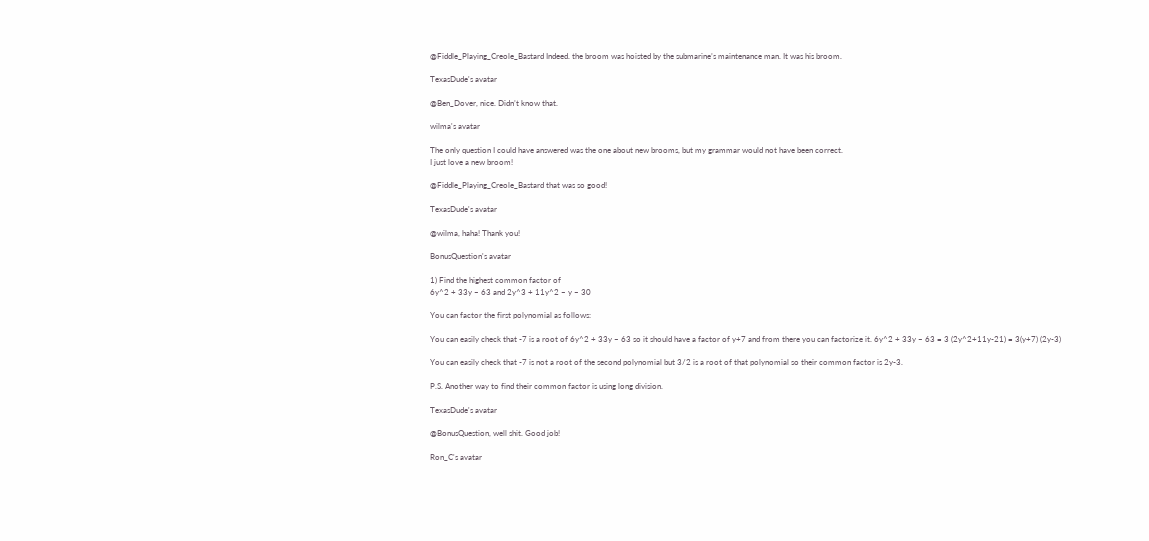@Fiddle_Playing_Creole_Bastard Indeed. the broom was hoisted by the submarine’s maintenance man. It was his broom.

TexasDude's avatar

@Ben_Dover, nice. Didn’t know that.

wilma's avatar

The only question I could have answered was the one about new brooms, but my grammar would not have been correct.
I just love a new broom!

@Fiddle_Playing_Creole_Bastard that was so good!

TexasDude's avatar

@wilma, haha! Thank you!

BonusQuestion's avatar

1) Find the highest common factor of
6y^2 + 33y – 63 and 2y^3 + 11y^2 – y – 30

You can factor the first polynomial as follows:

You can easily check that -7 is a root of 6y^2 + 33y – 63 so it should have a factor of y+7 and from there you can factorize it. 6y^2 + 33y – 63 = 3 (2y^2+11y-21) = 3(y+7) (2y-3)

You can easily check that -7 is not a root of the second polynomial but 3/2 is a root of that polynomial so their common factor is 2y-3.

P.S. Another way to find their common factor is using long division.

TexasDude's avatar

@BonusQuestion, well shit. Good job!

Ron_C's avatar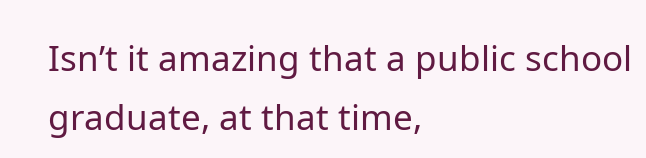Isn’t it amazing that a public school graduate, at that time,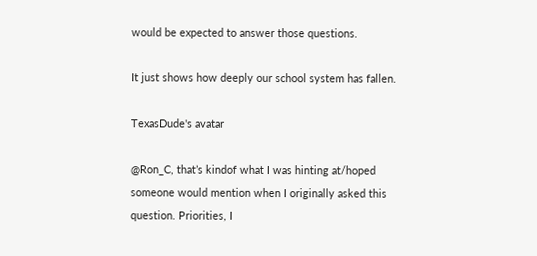would be expected to answer those questions.

It just shows how deeply our school system has fallen.

TexasDude's avatar

@Ron_C, that’s kindof what I was hinting at/hoped someone would mention when I originally asked this question. Priorities, I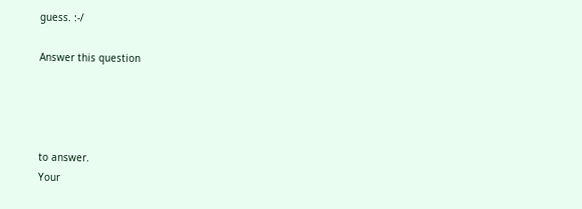guess. :-/

Answer this question




to answer.
Your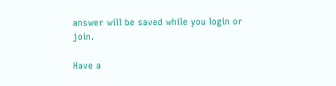answer will be saved while you login or join.

Have a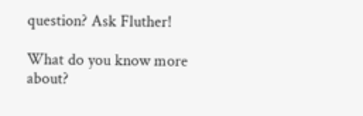question? Ask Fluther!

What do you know more about?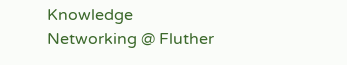Knowledge Networking @ Fluther